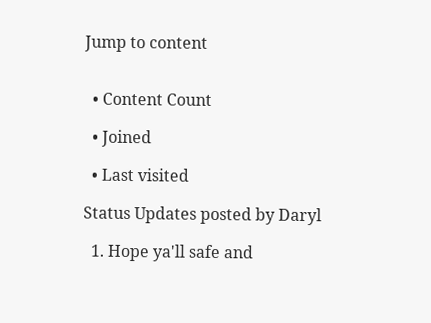Jump to content


  • Content Count

  • Joined

  • Last visited

Status Updates posted by Daryl

  1. Hope ya'll safe and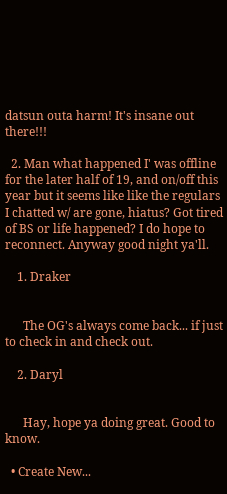datsun outa harm! It's insane out there!!!

  2. Man what happened I' was offline for the later half of 19, and on/off this year but it seems like like the regulars I chatted w/ are gone, hiatus? Got tired of BS or life happened? I do hope to reconnect. Anyway good night ya'll.

    1. Draker


      The OG's always come back... if just to check in and check out.

    2. Daryl


      Hay, hope ya doing great. Good to know.

  • Create New...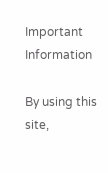Important Information

By using this site,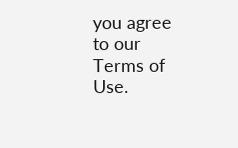you agree to our Terms of Use.